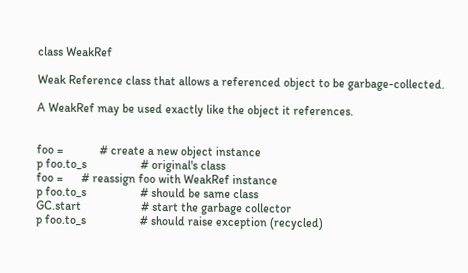class WeakRef

Weak Reference class that allows a referenced object to be garbage-collected.

A WeakRef may be used exactly like the object it references.


foo =            # create a new object instance
p foo.to_s                  # original's class
foo =      # reassign foo with WeakRef instance
p foo.to_s                  # should be same class
GC.start                    # start the garbage collector
p foo.to_s                  # should raise exception (recycled)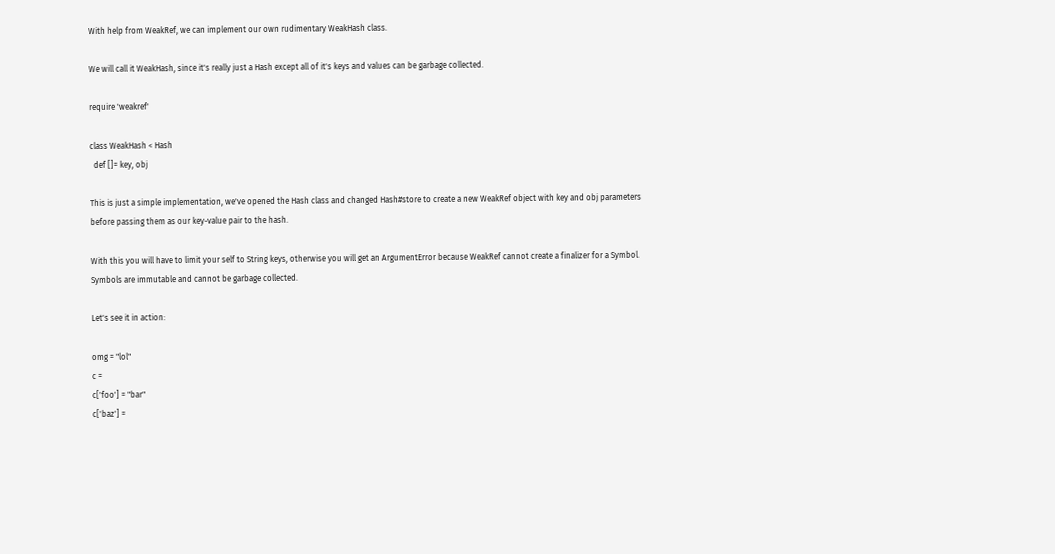With help from WeakRef, we can implement our own rudimentary WeakHash class.

We will call it WeakHash, since it's really just a Hash except all of it's keys and values can be garbage collected.

require 'weakref'

class WeakHash < Hash
  def []= key, obj

This is just a simple implementation, we've opened the Hash class and changed Hash#store to create a new WeakRef object with key and obj parameters before passing them as our key-value pair to the hash.

With this you will have to limit your self to String keys, otherwise you will get an ArgumentError because WeakRef cannot create a finalizer for a Symbol. Symbols are immutable and cannot be garbage collected.

Let's see it in action:

omg = "lol"
c =
c['foo'] = "bar"
c['baz'] =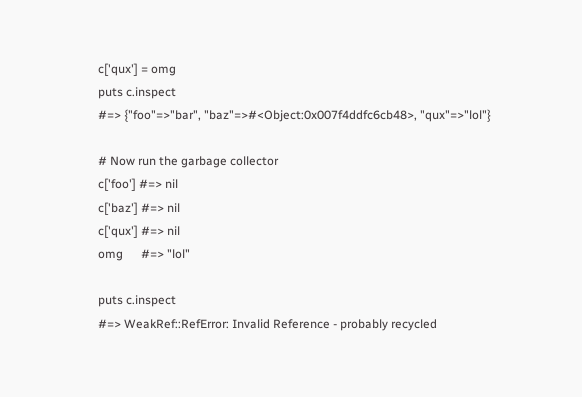c['qux'] = omg
puts c.inspect
#=> {"foo"=>"bar", "baz"=>#<Object:0x007f4ddfc6cb48>, "qux"=>"lol"}

# Now run the garbage collector
c['foo'] #=> nil
c['baz'] #=> nil
c['qux'] #=> nil
omg      #=> "lol"

puts c.inspect
#=> WeakRef::RefError: Invalid Reference - probably recycled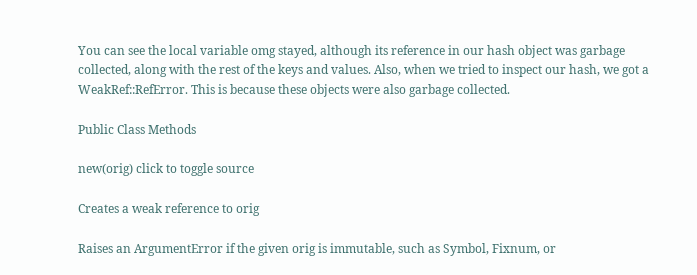You can see the local variable omg stayed, although its reference in our hash object was garbage collected, along with the rest of the keys and values. Also, when we tried to inspect our hash, we got a WeakRef::RefError. This is because these objects were also garbage collected.

Public Class Methods

new(orig) click to toggle source

Creates a weak reference to orig

Raises an ArgumentError if the given orig is immutable, such as Symbol, Fixnum, or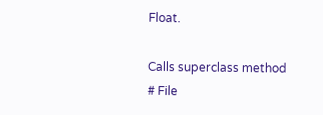Float.

Calls superclass method
# File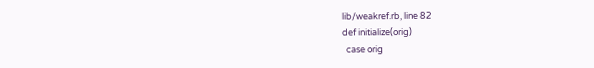lib/weakref.rb, line 82
def initialize(orig)
  case orig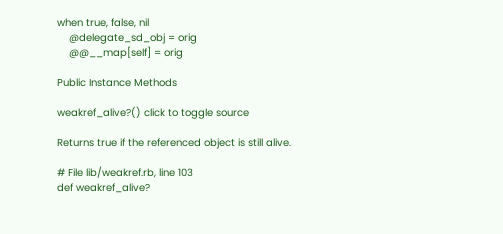when true, false, nil
    @delegate_sd_obj = orig
    @@__map[self] = orig

Public Instance Methods

weakref_alive?() click to toggle source

Returns true if the referenced object is still alive.

# File lib/weakref.rb, line 103
def weakref_alive?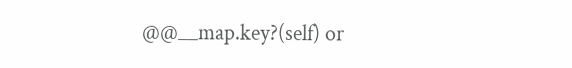@@__map.key?(self) or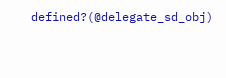defined?(@delegate_sd_obj)